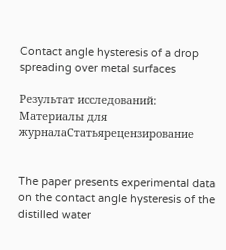Contact angle hysteresis of a drop spreading over metal surfaces

Результат исследований: Материалы для журналаСтатьярецензирование


The paper presents experimental data on the contact angle hysteresis of the distilled water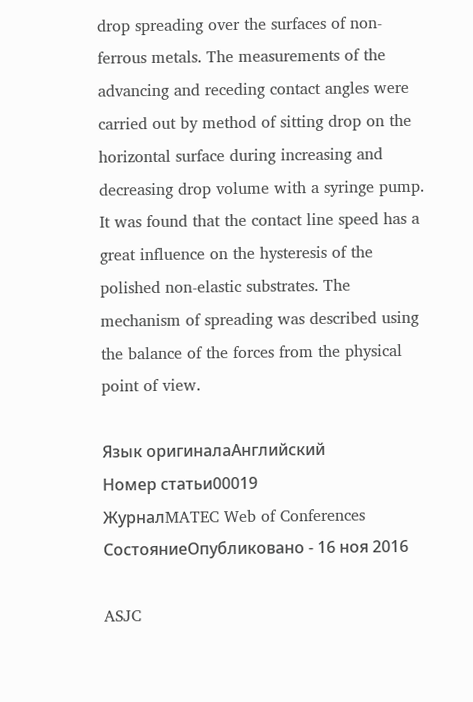drop spreading over the surfaces of non-ferrous metals. The measurements of the advancing and receding contact angles were carried out by method of sitting drop on the horizontal surface during increasing and decreasing drop volume with a syringe pump. It was found that the contact line speed has a great influence on the hysteresis of the polished non-elastic substrates. The mechanism of spreading was described using the balance of the forces from the physical point of view.

Язык оригиналаАнглийский
Номер статьи00019
ЖурналMATEC Web of Conferences
СостояниеОпубликовано - 16 ноя 2016

ASJC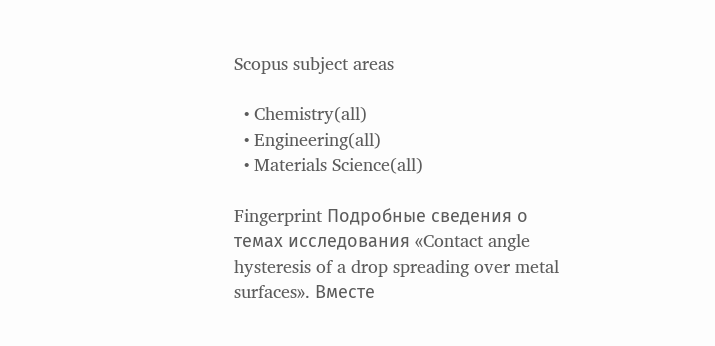Scopus subject areas

  • Chemistry(all)
  • Engineering(all)
  • Materials Science(all)

Fingerprint Подробные сведения о темах исследования «Contact angle hysteresis of a drop spreading over metal surfaces». Вместе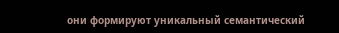они формируют уникальный семантический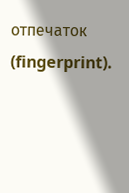отпечаток (fingerprint).